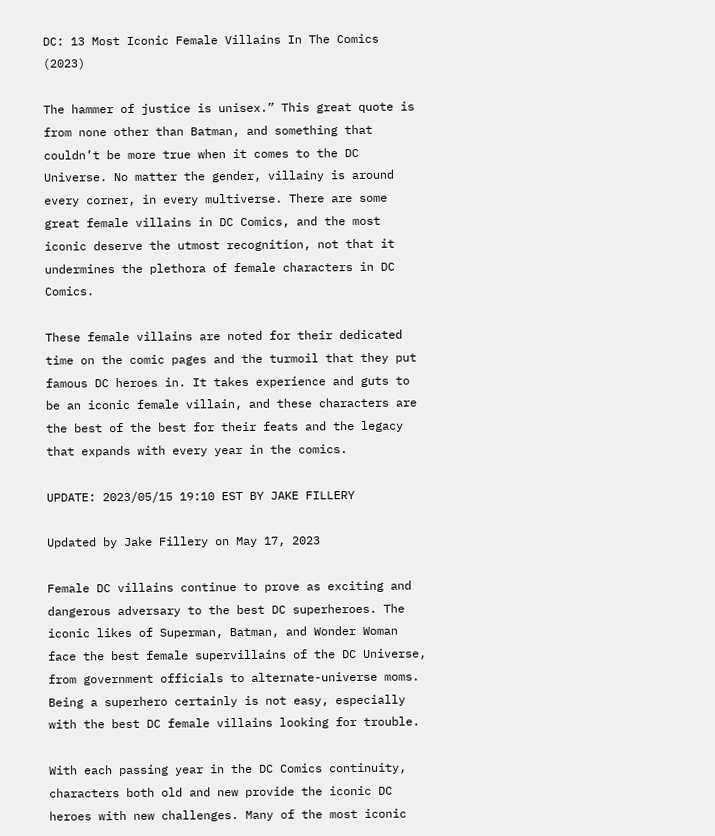DC: 13 Most Iconic Female Villains In The Comics (2023)

The hammer of justice is unisex.” This great quote is from none other than Batman, and something that couldn’t be more true when it comes to the DC Universe. No matter the gender, villainy is around every corner, in every multiverse. There are some great female villains in DC Comics, and the most iconic deserve the utmost recognition, not that it undermines the plethora of female characters in DC Comics.

These female villains are noted for their dedicated time on the comic pages and the turmoil that they put famous DC heroes in. It takes experience and guts to be an iconic female villain, and these characters are the best of the best for their feats and the legacy that expands with every year in the comics.

UPDATE: 2023/05/15 19:10 EST BY JAKE FILLERY

Updated by Jake Fillery on May 17, 2023

Female DC villains continue to prove as exciting and dangerous adversary to the best DC superheroes. The iconic likes of Superman, Batman, and Wonder Woman face the best female supervillains of the DC Universe, from government officials to alternate-universe moms. Being a superhero certainly is not easy, especially with the best DC female villains looking for trouble.

With each passing year in the DC Comics continuity, characters both old and new provide the iconic DC heroes with new challenges. Many of the most iconic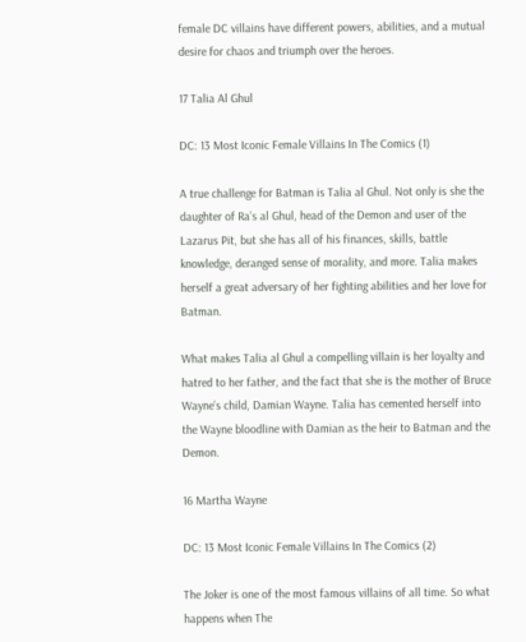female DC villains have different powers, abilities, and a mutual desire for chaos and triumph over the heroes.

17 Talia Al Ghul

DC: 13 Most Iconic Female Villains In The Comics (1)

A true challenge for Batman is Talia al Ghul. Not only is she the daughter of Ra’s al Ghul, head of the Demon and user of the Lazarus Pit, but she has all of his finances, skills, battle knowledge, deranged sense of morality, and more. Talia makes herself a great adversary of her fighting abilities and her love for Batman.

What makes Talia al Ghul a compelling villain is her loyalty and hatred to her father, and the fact that she is the mother of Bruce Wayne’s child, Damian Wayne. Talia has cemented herself into the Wayne bloodline with Damian as the heir to Batman and the Demon.

16 Martha Wayne

DC: 13 Most Iconic Female Villains In The Comics (2)

The Joker is one of the most famous villains of all time. So what happens when The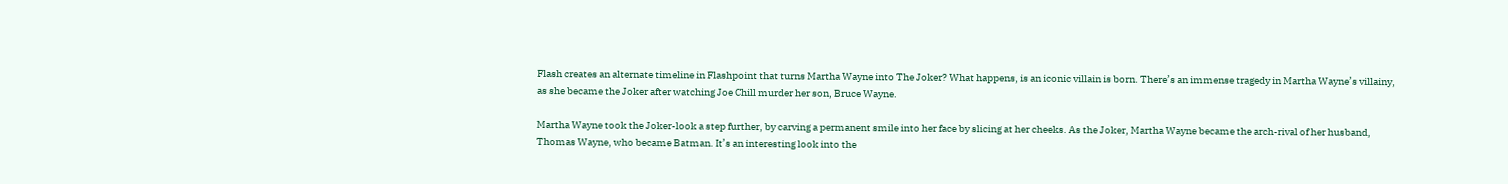Flash creates an alternate timeline in Flashpoint that turns Martha Wayne into The Joker? What happens, is an iconic villain is born. There’s an immense tragedy in Martha Wayne’s villainy, as she became the Joker after watching Joe Chill murder her son, Bruce Wayne.

Martha Wayne took the Joker-look a step further, by carving a permanent smile into her face by slicing at her cheeks. As the Joker, Martha Wayne became the arch-rival of her husband, Thomas Wayne, who became Batman. It’s an interesting look into the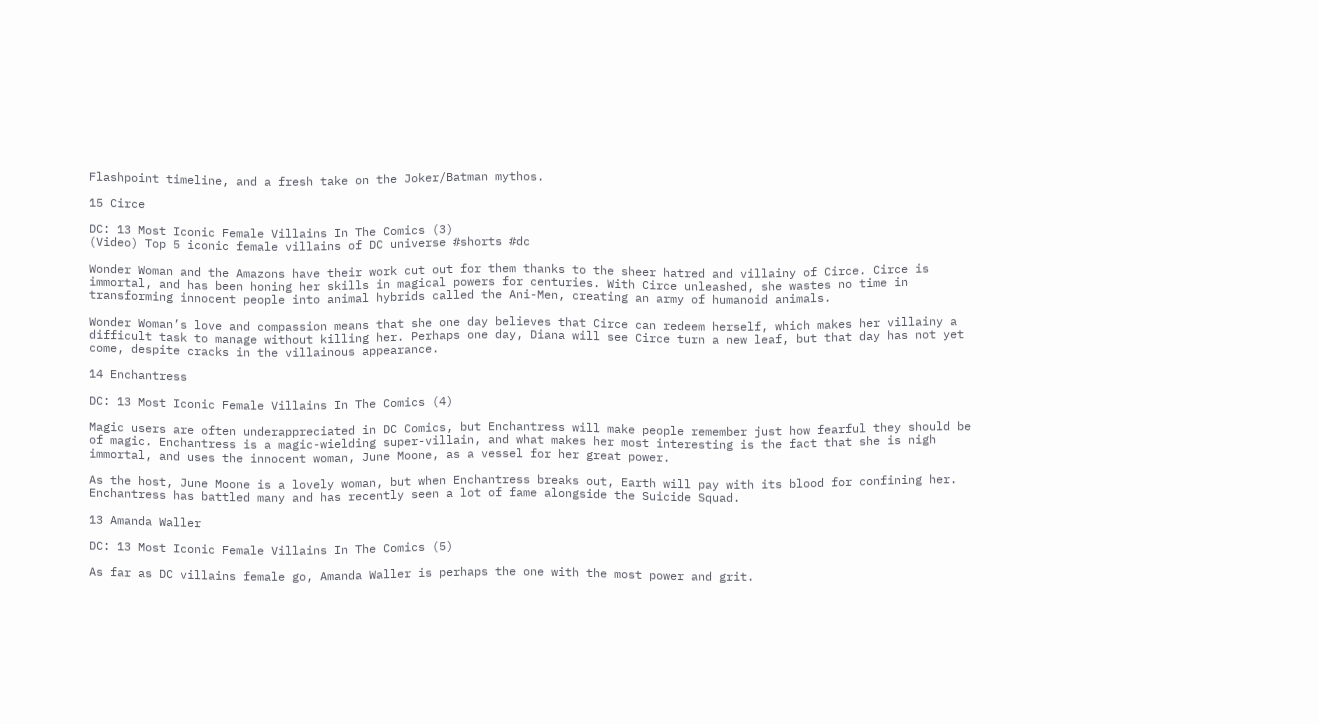Flashpoint timeline, and a fresh take on the Joker/Batman mythos.

15 Circe

DC: 13 Most Iconic Female Villains In The Comics (3)
(Video) Top 5 iconic female villains of DC universe #shorts #dc

Wonder Woman and the Amazons have their work cut out for them thanks to the sheer hatred and villainy of Circe. Circe is immortal, and has been honing her skills in magical powers for centuries. With Circe unleashed, she wastes no time in transforming innocent people into animal hybrids called the Ani-Men, creating an army of humanoid animals.

Wonder Woman’s love and compassion means that she one day believes that Circe can redeem herself, which makes her villainy a difficult task to manage without killing her. Perhaps one day, Diana will see Circe turn a new leaf, but that day has not yet come, despite cracks in the villainous appearance.

14 Enchantress

DC: 13 Most Iconic Female Villains In The Comics (4)

Magic users are often underappreciated in DC Comics, but Enchantress will make people remember just how fearful they should be of magic. Enchantress is a magic-wielding super-villain, and what makes her most interesting is the fact that she is nigh immortal, and uses the innocent woman, June Moone, as a vessel for her great power.

As the host, June Moone is a lovely woman, but when Enchantress breaks out, Earth will pay with its blood for confining her. Enchantress has battled many and has recently seen a lot of fame alongside the Suicide Squad.

13 Amanda Waller

DC: 13 Most Iconic Female Villains In The Comics (5)

As far as DC villains female go, Amanda Waller is perhaps the one with the most power and grit.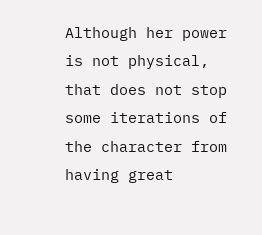Although her power is not physical, that does not stop some iterations of the character from having great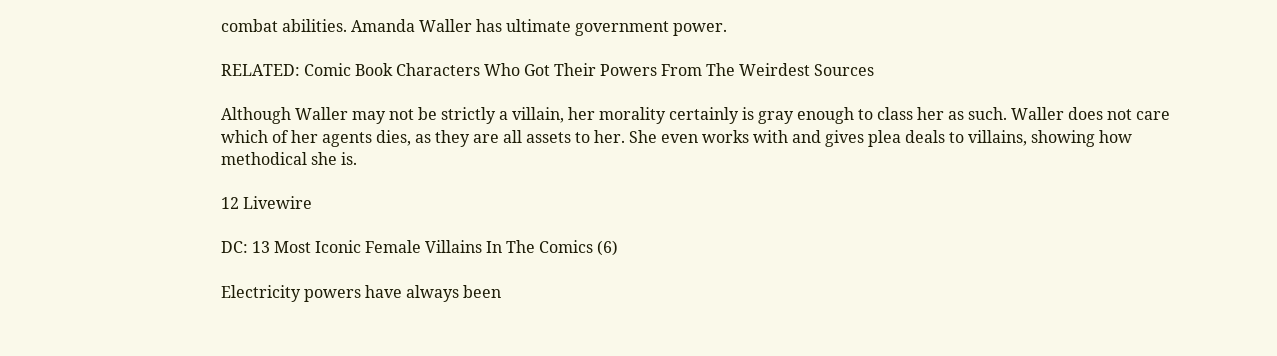combat abilities. Amanda Waller has ultimate government power.

RELATED: Comic Book Characters Who Got Their Powers From The Weirdest Sources

Although Waller may not be strictly a villain, her morality certainly is gray enough to class her as such. Waller does not care which of her agents dies, as they are all assets to her. She even works with and gives plea deals to villains, showing how methodical she is.

12 Livewire

DC: 13 Most Iconic Female Villains In The Comics (6)

Electricity powers have always been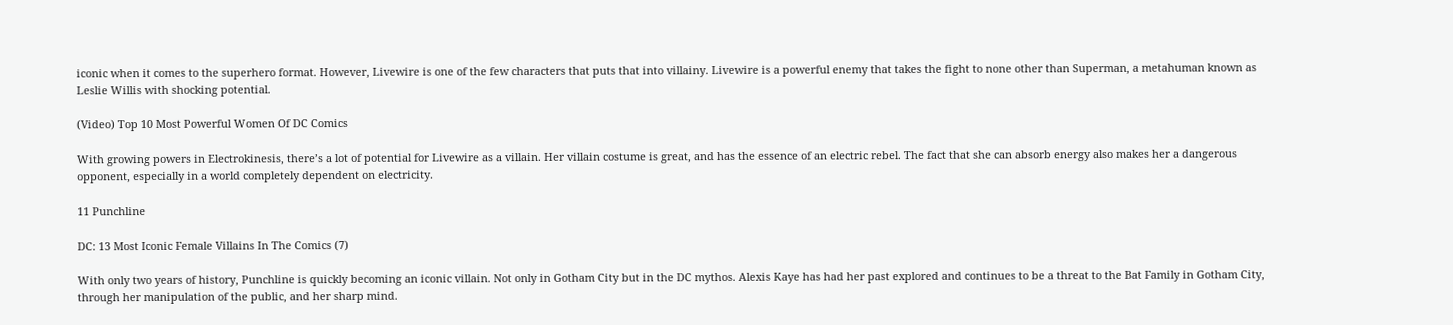iconic when it comes to the superhero format. However, Livewire is one of the few characters that puts that into villainy. Livewire is a powerful enemy that takes the fight to none other than Superman, a metahuman known as Leslie Willis with shocking potential.

(Video) Top 10 Most Powerful Women Of DC Comics

With growing powers in Electrokinesis, there’s a lot of potential for Livewire as a villain. Her villain costume is great, and has the essence of an electric rebel. The fact that she can absorb energy also makes her a dangerous opponent, especially in a world completely dependent on electricity.

11 Punchline

DC: 13 Most Iconic Female Villains In The Comics (7)

With only two years of history, Punchline is quickly becoming an iconic villain. Not only in Gotham City but in the DC mythos. Alexis Kaye has had her past explored and continues to be a threat to the Bat Family in Gotham City, through her manipulation of the public, and her sharp mind.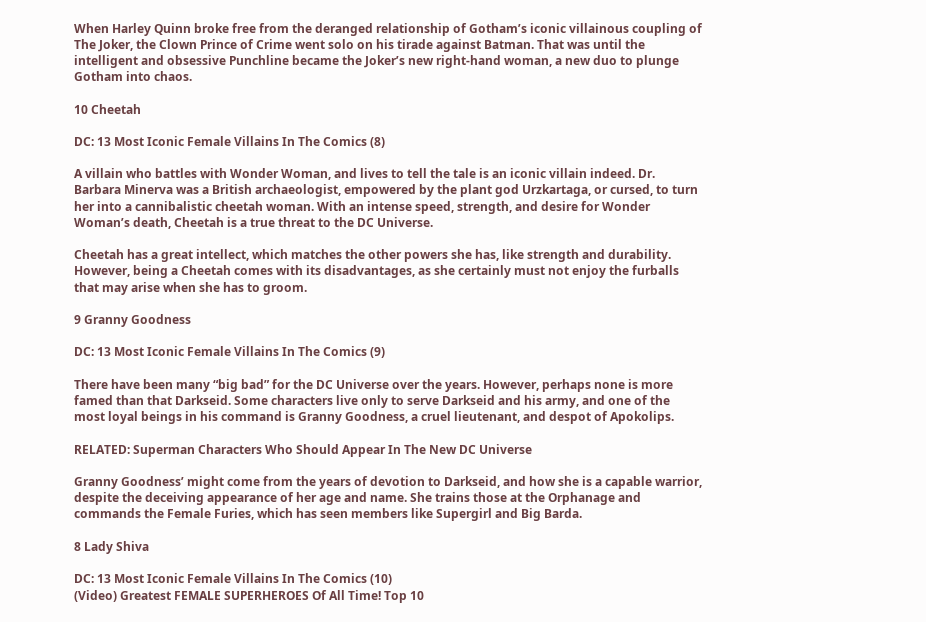When Harley Quinn broke free from the deranged relationship of Gotham’s iconic villainous coupling of The Joker, the Clown Prince of Crime went solo on his tirade against Batman. That was until the intelligent and obsessive Punchline became the Joker’s new right-hand woman, a new duo to plunge Gotham into chaos.

10 Cheetah

DC: 13 Most Iconic Female Villains In The Comics (8)

A villain who battles with Wonder Woman, and lives to tell the tale is an iconic villain indeed. Dr. Barbara Minerva was a British archaeologist, empowered by the plant god Urzkartaga, or cursed, to turn her into a cannibalistic cheetah woman. With an intense speed, strength, and desire for Wonder Woman’s death, Cheetah is a true threat to the DC Universe.

Cheetah has a great intellect, which matches the other powers she has, like strength and durability. However, being a Cheetah comes with its disadvantages, as she certainly must not enjoy the furballs that may arise when she has to groom.

9 Granny Goodness

DC: 13 Most Iconic Female Villains In The Comics (9)

There have been many “big bad” for the DC Universe over the years. However, perhaps none is more famed than that Darkseid. Some characters live only to serve Darkseid and his army, and one of the most loyal beings in his command is Granny Goodness, a cruel lieutenant, and despot of Apokolips.

RELATED: Superman Characters Who Should Appear In The New DC Universe

Granny Goodness’ might come from the years of devotion to Darkseid, and how she is a capable warrior, despite the deceiving appearance of her age and name. She trains those at the Orphanage and commands the Female Furies, which has seen members like Supergirl and Big Barda.

8 Lady Shiva

DC: 13 Most Iconic Female Villains In The Comics (10)
(Video) Greatest FEMALE SUPERHEROES Of All Time! Top 10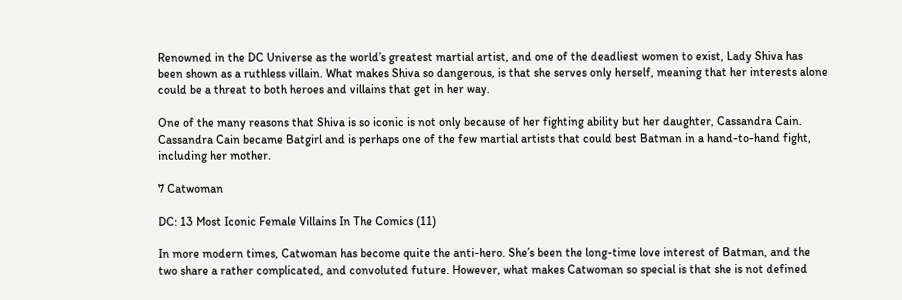Renowned in the DC Universe as the world’s greatest martial artist, and one of the deadliest women to exist, Lady Shiva has been shown as a ruthless villain. What makes Shiva so dangerous, is that she serves only herself, meaning that her interests alone could be a threat to both heroes and villains that get in her way.

One of the many reasons that Shiva is so iconic is not only because of her fighting ability but her daughter, Cassandra Cain. Cassandra Cain became Batgirl and is perhaps one of the few martial artists that could best Batman in a hand-to-hand fight, including her mother.

7 Catwoman

DC: 13 Most Iconic Female Villains In The Comics (11)

In more modern times, Catwoman has become quite the anti-hero. She’s been the long-time love interest of Batman, and the two share a rather complicated, and convoluted future. However, what makes Catwoman so special is that she is not defined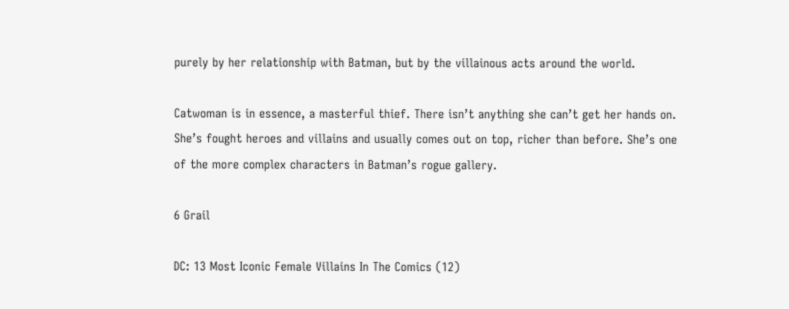purely by her relationship with Batman, but by the villainous acts around the world.

Catwoman is in essence, a masterful thief. There isn’t anything she can’t get her hands on. She’s fought heroes and villains and usually comes out on top, richer than before. She’s one of the more complex characters in Batman’s rogue gallery.

6 Grail

DC: 13 Most Iconic Female Villains In The Comics (12)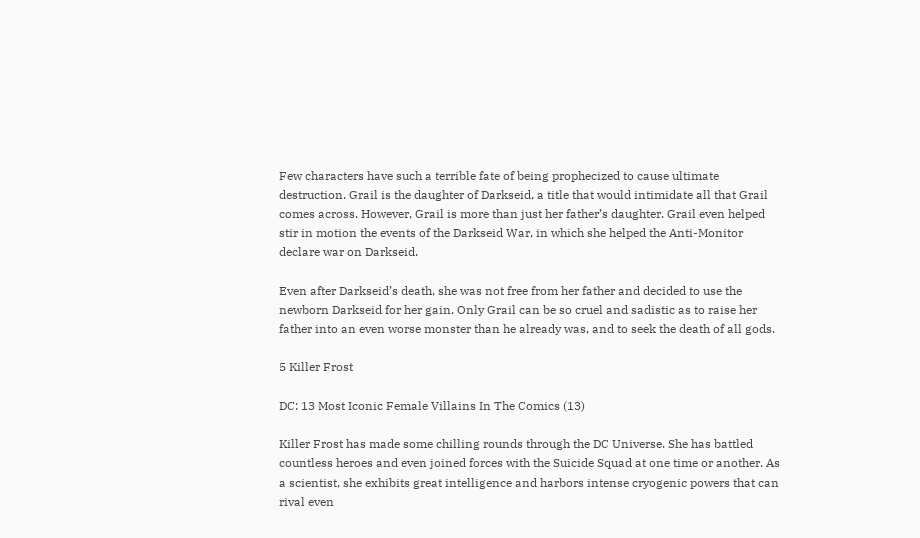Few characters have such a terrible fate of being prophecized to cause ultimate destruction. Grail is the daughter of Darkseid, a title that would intimidate all that Grail comes across. However, Grail is more than just her father’s daughter. Grail even helped stir in motion the events of the Darkseid War, in which she helped the Anti-Monitor declare war on Darkseid.

Even after Darkseid’s death, she was not free from her father and decided to use the newborn Darkseid for her gain. Only Grail can be so cruel and sadistic as to raise her father into an even worse monster than he already was, and to seek the death of all gods.

5 Killer Frost

DC: 13 Most Iconic Female Villains In The Comics (13)

Killer Frost has made some chilling rounds through the DC Universe. She has battled countless heroes and even joined forces with the Suicide Squad at one time or another. As a scientist, she exhibits great intelligence and harbors intense cryogenic powers that can rival even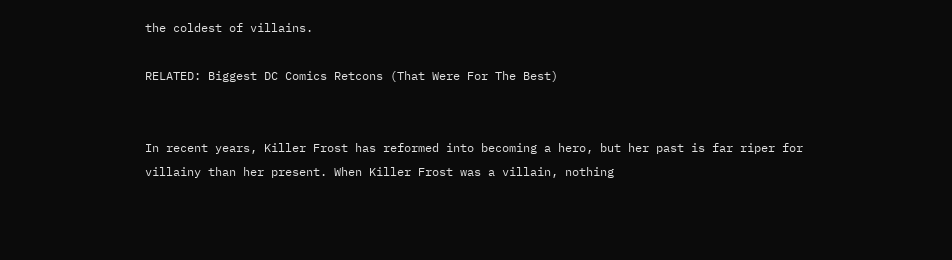the coldest of villains.

RELATED: Biggest DC Comics Retcons (That Were For The Best)


In recent years, Killer Frost has reformed into becoming a hero, but her past is far riper for villainy than her present. When Killer Frost was a villain, nothing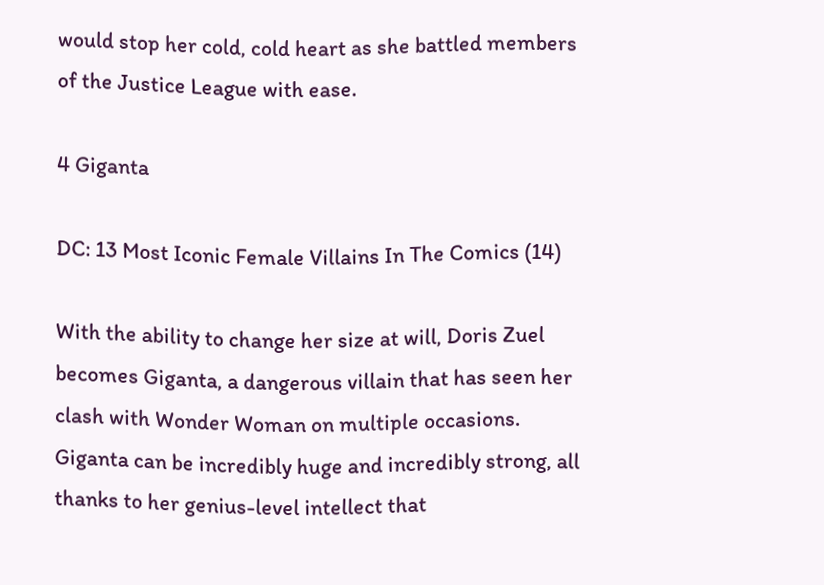would stop her cold, cold heart as she battled members of the Justice League with ease.

4 Giganta

DC: 13 Most Iconic Female Villains In The Comics (14)

With the ability to change her size at will, Doris Zuel becomes Giganta, a dangerous villain that has seen her clash with Wonder Woman on multiple occasions. Giganta can be incredibly huge and incredibly strong, all thanks to her genius-level intellect that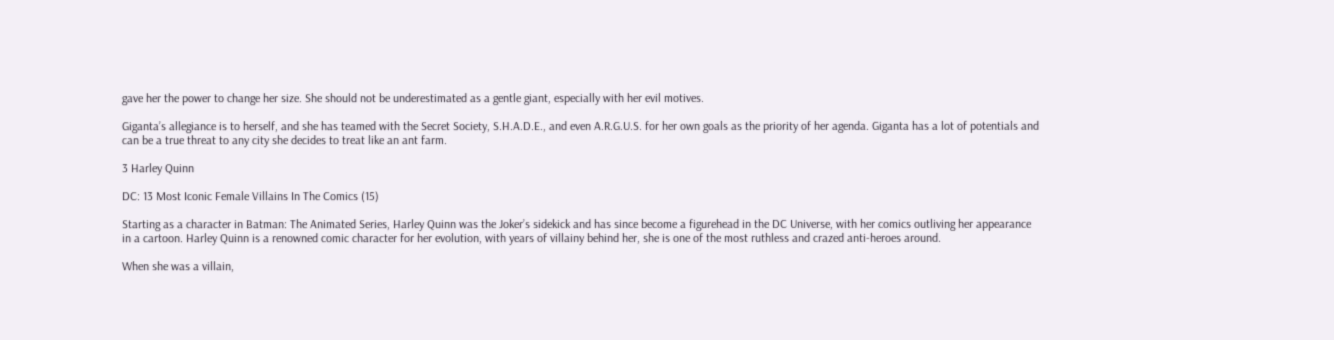gave her the power to change her size. She should not be underestimated as a gentle giant, especially with her evil motives.

Giganta’s allegiance is to herself, and she has teamed with the Secret Society, S.H.A.D.E., and even A.R.G.U.S. for her own goals as the priority of her agenda. Giganta has a lot of potentials and can be a true threat to any city she decides to treat like an ant farm.

3 Harley Quinn

DC: 13 Most Iconic Female Villains In The Comics (15)

Starting as a character in Batman: The Animated Series, Harley Quinn was the Joker’s sidekick and has since become a figurehead in the DC Universe, with her comics outliving her appearance in a cartoon. Harley Quinn is a renowned comic character for her evolution, with years of villainy behind her, she is one of the most ruthless and crazed anti-heroes around.

When she was a villain,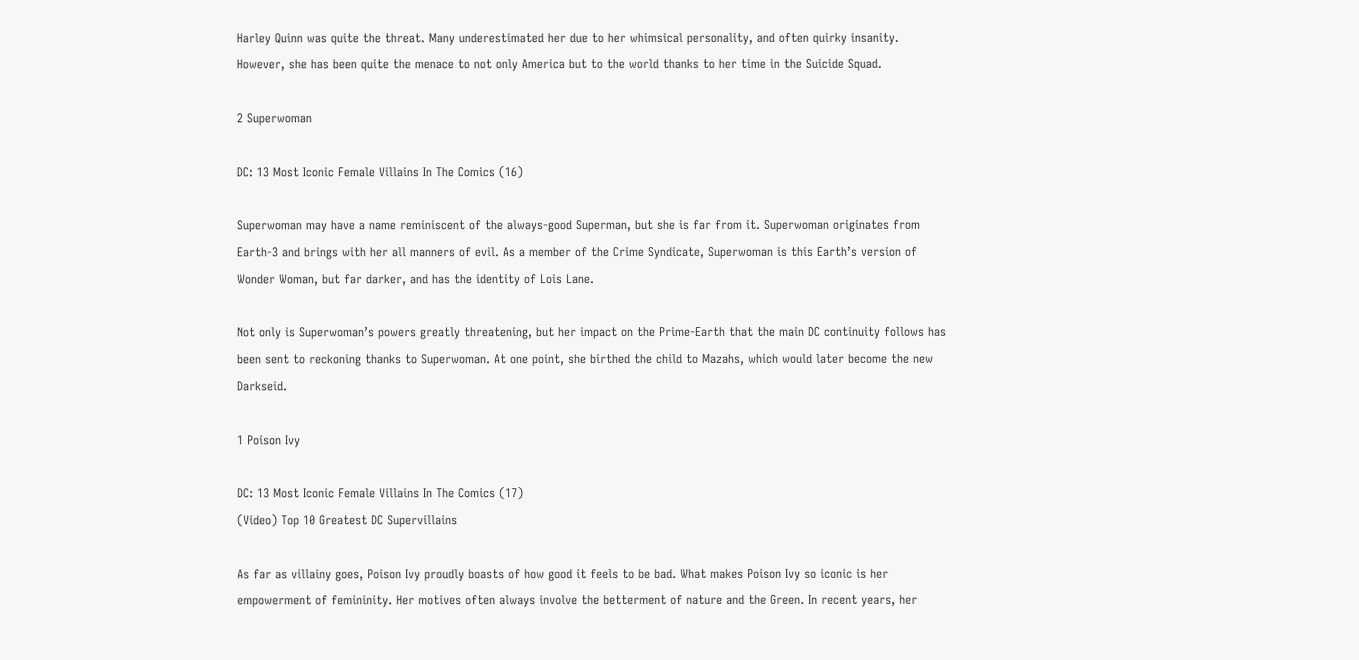Harley Quinn was quite the threat. Many underestimated her due to her whimsical personality, and often quirky insanity. However, she has been quite the menace to not only America but to the world thanks to her time in the Suicide Squad.

2 Superwoman

DC: 13 Most Iconic Female Villains In The Comics (16)

Superwoman may have a name reminiscent of the always-good Superman, but she is far from it. Superwoman originates from Earth-3 and brings with her all manners of evil. As a member of the Crime Syndicate, Superwoman is this Earth’s version of Wonder Woman, but far darker, and has the identity of Lois Lane.

Not only is Superwoman’s powers greatly threatening, but her impact on the Prime-Earth that the main DC continuity follows has been sent to reckoning thanks to Superwoman. At one point, she birthed the child to Mazahs, which would later become the new Darkseid.

1 Poison Ivy

DC: 13 Most Iconic Female Villains In The Comics (17)
(Video) Top 10 Greatest DC Supervillains

As far as villainy goes, Poison Ivy proudly boasts of how good it feels to be bad. What makes Poison Ivy so iconic is her empowerment of femininity. Her motives often always involve the betterment of nature and the Green. In recent years, her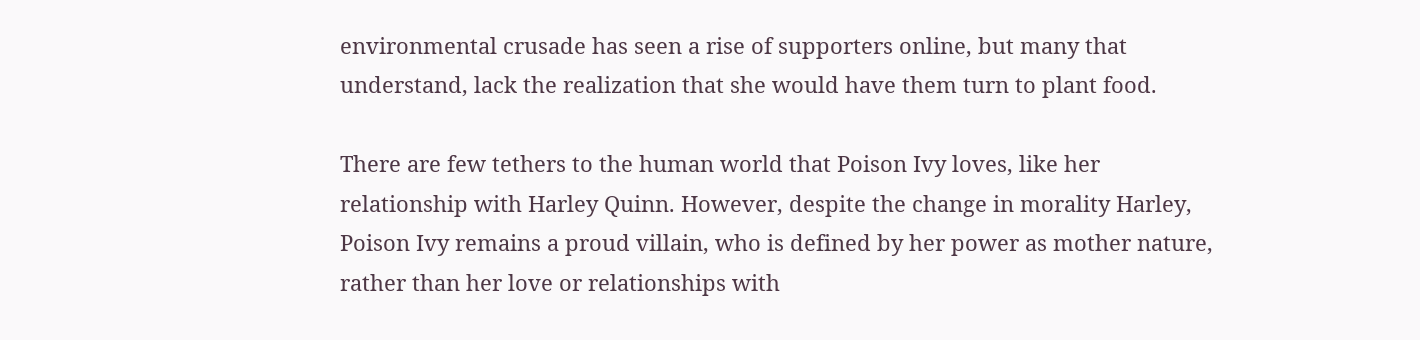environmental crusade has seen a rise of supporters online, but many that understand, lack the realization that she would have them turn to plant food.

There are few tethers to the human world that Poison Ivy loves, like her relationship with Harley Quinn. However, despite the change in morality Harley, Poison Ivy remains a proud villain, who is defined by her power as mother nature, rather than her love or relationships with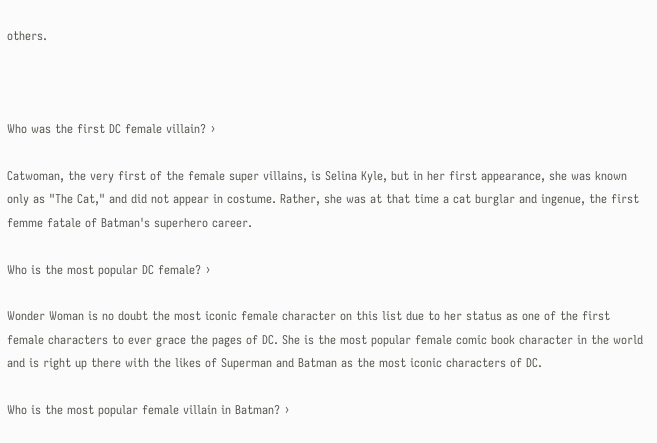others.



Who was the first DC female villain? ›

Catwoman, the very first of the female super villains, is Selina Kyle, but in her first appearance, she was known only as "The Cat," and did not appear in costume. Rather, she was at that time a cat burglar and ingenue, the first femme fatale of Batman's superhero career.

Who is the most popular DC female? ›

Wonder Woman is no doubt the most iconic female character on this list due to her status as one of the first female characters to ever grace the pages of DC. She is the most popular female comic book character in the world and is right up there with the likes of Superman and Batman as the most iconic characters of DC.

Who is the most popular female villain in Batman? ›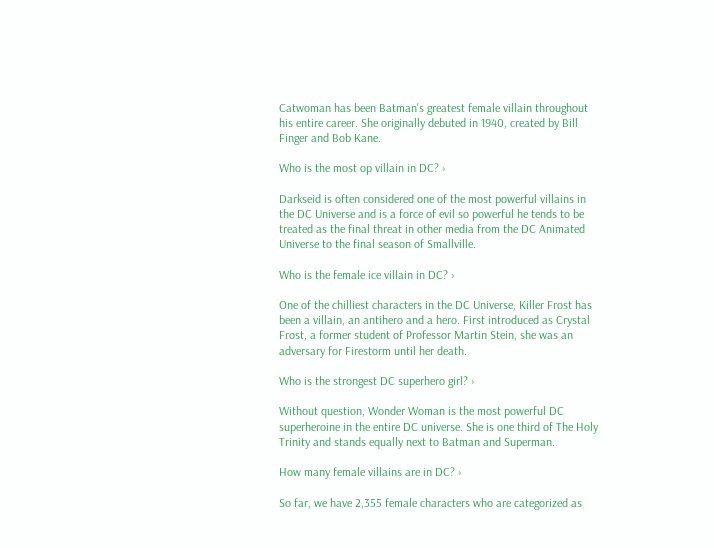Catwoman has been Batman's greatest female villain throughout his entire career. She originally debuted in 1940, created by Bill Finger and Bob Kane.

Who is the most op villain in DC? ›

Darkseid is often considered one of the most powerful villains in the DC Universe and is a force of evil so powerful he tends to be treated as the final threat in other media from the DC Animated Universe to the final season of Smallville.

Who is the female ice villain in DC? ›

One of the chilliest characters in the DC Universe, Killer Frost has been a villain, an antihero and a hero. First introduced as Crystal Frost, a former student of Professor Martin Stein, she was an adversary for Firestorm until her death.

Who is the strongest DC superhero girl? ›

Without question, Wonder Woman is the most powerful DC superheroine in the entire DC universe. She is one third of The Holy Trinity and stands equally next to Batman and Superman.

How many female villains are in DC? ›

So far, we have 2,355 female characters who are categorized as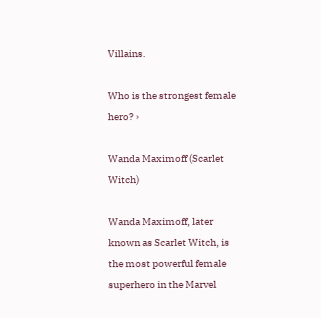Villains.

Who is the strongest female hero? ›

Wanda Maximoff (Scarlet Witch)

Wanda Maximoff, later known as Scarlet Witch, is the most powerful female superhero in the Marvel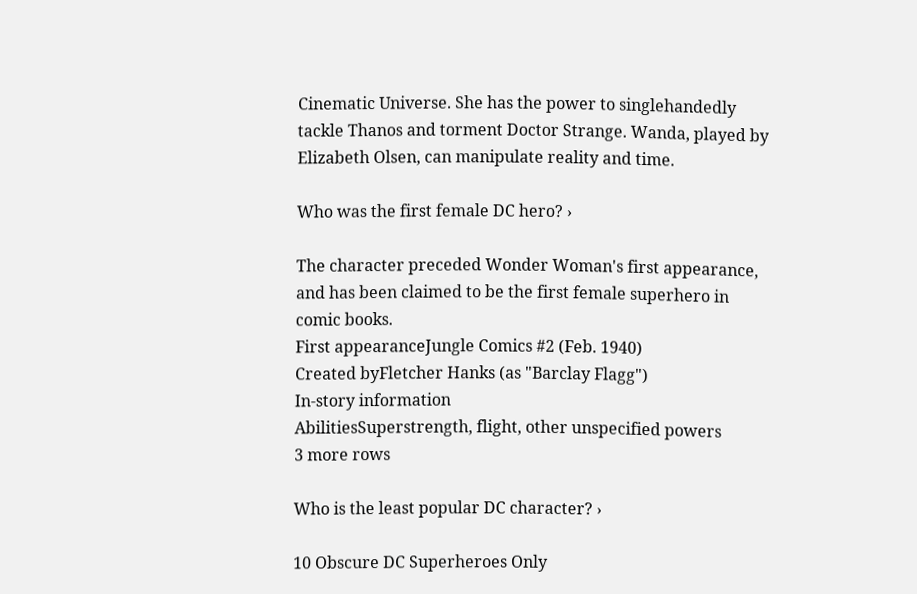Cinematic Universe. She has the power to singlehandedly tackle Thanos and torment Doctor Strange. Wanda, played by Elizabeth Olsen, can manipulate reality and time.

Who was the first female DC hero? ›

The character preceded Wonder Woman's first appearance, and has been claimed to be the first female superhero in comic books.
First appearanceJungle Comics #2 (Feb. 1940)
Created byFletcher Hanks (as "Barclay Flagg")
In-story information
AbilitiesSuperstrength, flight, other unspecified powers
3 more rows

Who is the least popular DC character? ›

10 Obscure DC Superheroes Only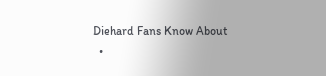Diehard Fans Know About
  •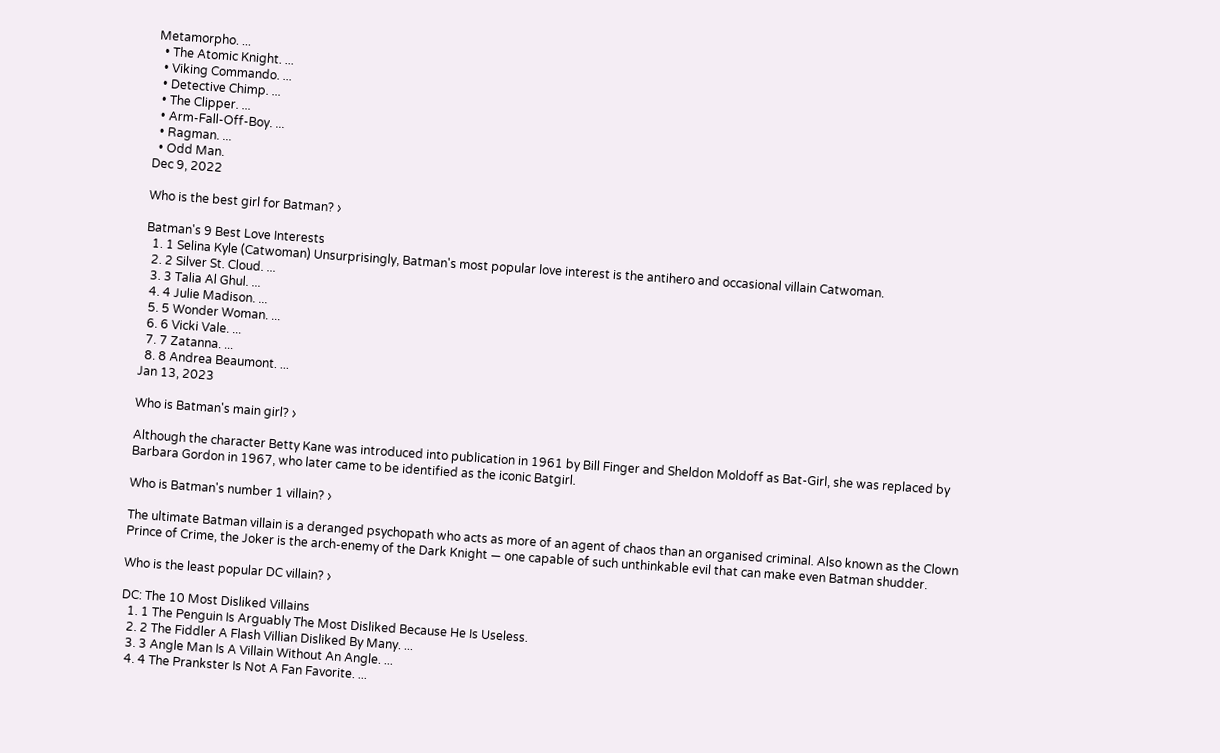Metamorpho. ...
  • The Atomic Knight. ...
  • Viking Commando. ...
  • Detective Chimp. ...
  • The Clipper. ...
  • Arm-Fall-Off-Boy. ...
  • Ragman. ...
  • Odd Man.
Dec 9, 2022

Who is the best girl for Batman? ›

Batman's 9 Best Love Interests
  1. 1 Selina Kyle (Catwoman) Unsurprisingly, Batman's most popular love interest is the antihero and occasional villain Catwoman.
  2. 2 Silver St. Cloud. ...
  3. 3 Talia Al Ghul. ...
  4. 4 Julie Madison. ...
  5. 5 Wonder Woman. ...
  6. 6 Vicki Vale. ...
  7. 7 Zatanna. ...
  8. 8 Andrea Beaumont. ...
Jan 13, 2023

Who is Batman's main girl? ›

Although the character Betty Kane was introduced into publication in 1961 by Bill Finger and Sheldon Moldoff as Bat-Girl, she was replaced by Barbara Gordon in 1967, who later came to be identified as the iconic Batgirl.

Who is Batman's number 1 villain? ›

The ultimate Batman villain is a deranged psychopath who acts as more of an agent of chaos than an organised criminal. Also known as the Clown Prince of Crime, the Joker is the arch-enemy of the Dark Knight — one capable of such unthinkable evil that can make even Batman shudder.

Who is the least popular DC villain? ›

DC: The 10 Most Disliked Villains
  1. 1 The Penguin Is Arguably The Most Disliked Because He Is Useless.
  2. 2 The Fiddler A Flash Villian Disliked By Many. ...
  3. 3 Angle Man Is A Villain Without An Angle. ...
  4. 4 The Prankster Is Not A Fan Favorite. ...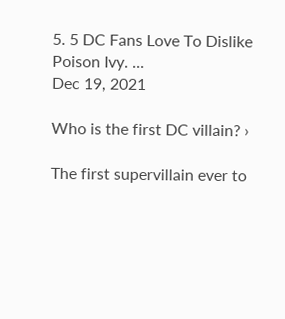5. 5 DC Fans Love To Dislike Poison Ivy. ...
Dec 19, 2021

Who is the first DC villain? ›

The first supervillain ever to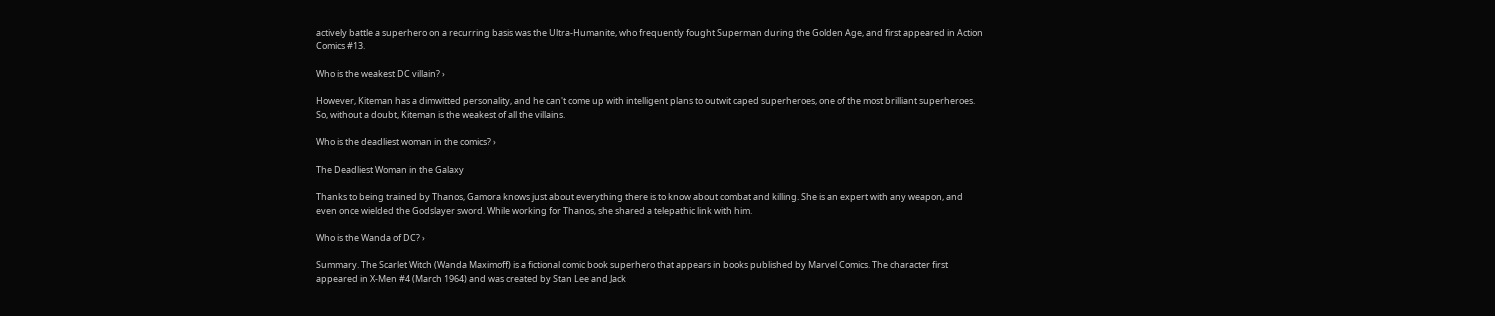actively battle a superhero on a recurring basis was the Ultra-Humanite, who frequently fought Superman during the Golden Age, and first appeared in Action Comics #13.

Who is the weakest DC villain? ›

However, Kiteman has a dimwitted personality, and he can't come up with intelligent plans to outwit caped superheroes, one of the most brilliant superheroes. So, without a doubt, Kiteman is the weakest of all the villains.

Who is the deadliest woman in the comics? ›

The Deadliest Woman in the Galaxy

Thanks to being trained by Thanos, Gamora knows just about everything there is to know about combat and killing. She is an expert with any weapon, and even once wielded the Godslayer sword. While working for Thanos, she shared a telepathic link with him.

Who is the Wanda of DC? ›

Summary. The Scarlet Witch (Wanda Maximoff) is a fictional comic book superhero that appears in books published by Marvel Comics. The character first appeared in X-Men #4 (March 1964) and was created by Stan Lee and Jack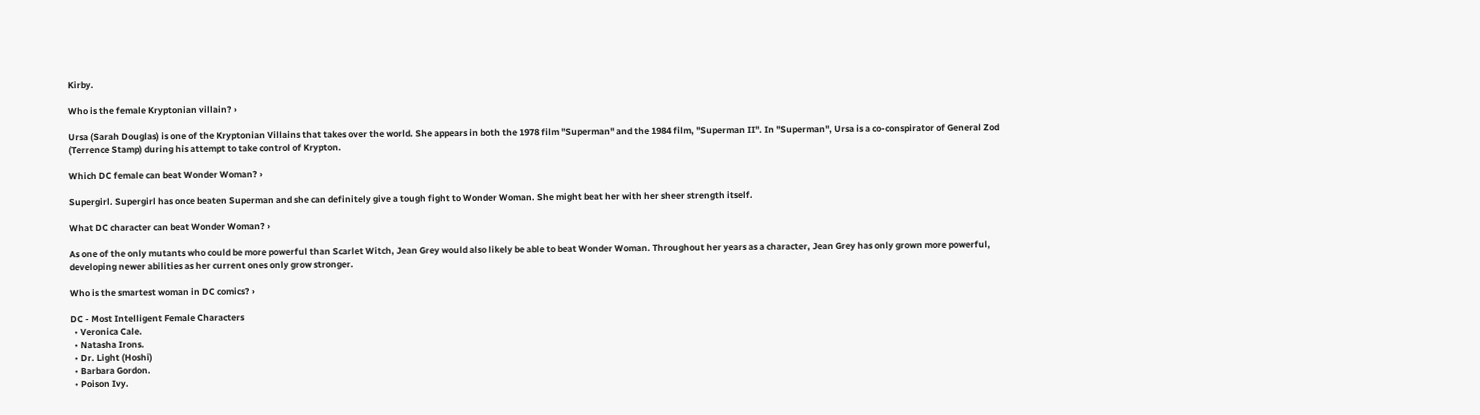Kirby.

Who is the female Kryptonian villain? ›

Ursa (Sarah Douglas) is one of the Kryptonian Villains that takes over the world. She appears in both the 1978 film "Superman" and the 1984 film, "Superman II". In "Superman", Ursa is a co-conspirator of General Zod (Terrence Stamp) during his attempt to take control of Krypton.

Which DC female can beat Wonder Woman? ›

Supergirl. Supergirl has once beaten Superman and she can definitely give a tough fight to Wonder Woman. She might beat her with her sheer strength itself.

What DC character can beat Wonder Woman? ›

As one of the only mutants who could be more powerful than Scarlet Witch, Jean Grey would also likely be able to beat Wonder Woman. Throughout her years as a character, Jean Grey has only grown more powerful, developing newer abilities as her current ones only grow stronger.

Who is the smartest woman in DC comics? ›

DC - Most Intelligent Female Characters
  • Veronica Cale.
  • Natasha Irons.
  • Dr. Light (Hoshi)
  • Barbara Gordon.
  • Poison Ivy.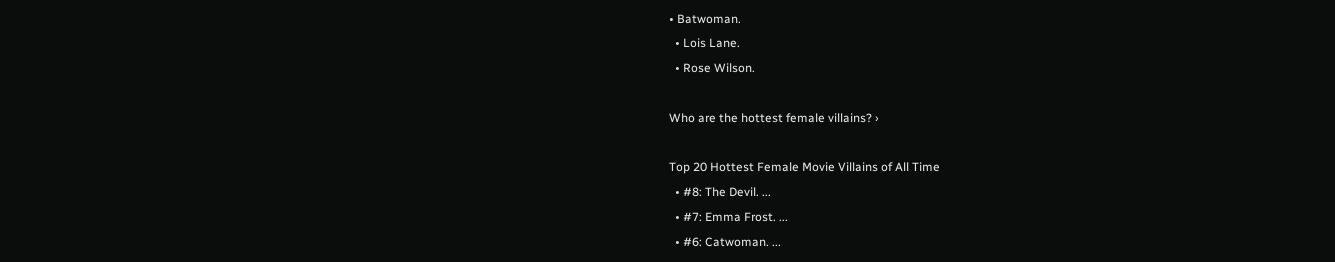• Batwoman.
  • Lois Lane.
  • Rose Wilson.

Who are the hottest female villains? ›

Top 20 Hottest Female Movie Villains of All Time
  • #8: The Devil. ...
  • #7: Emma Frost. ...
  • #6: Catwoman. ...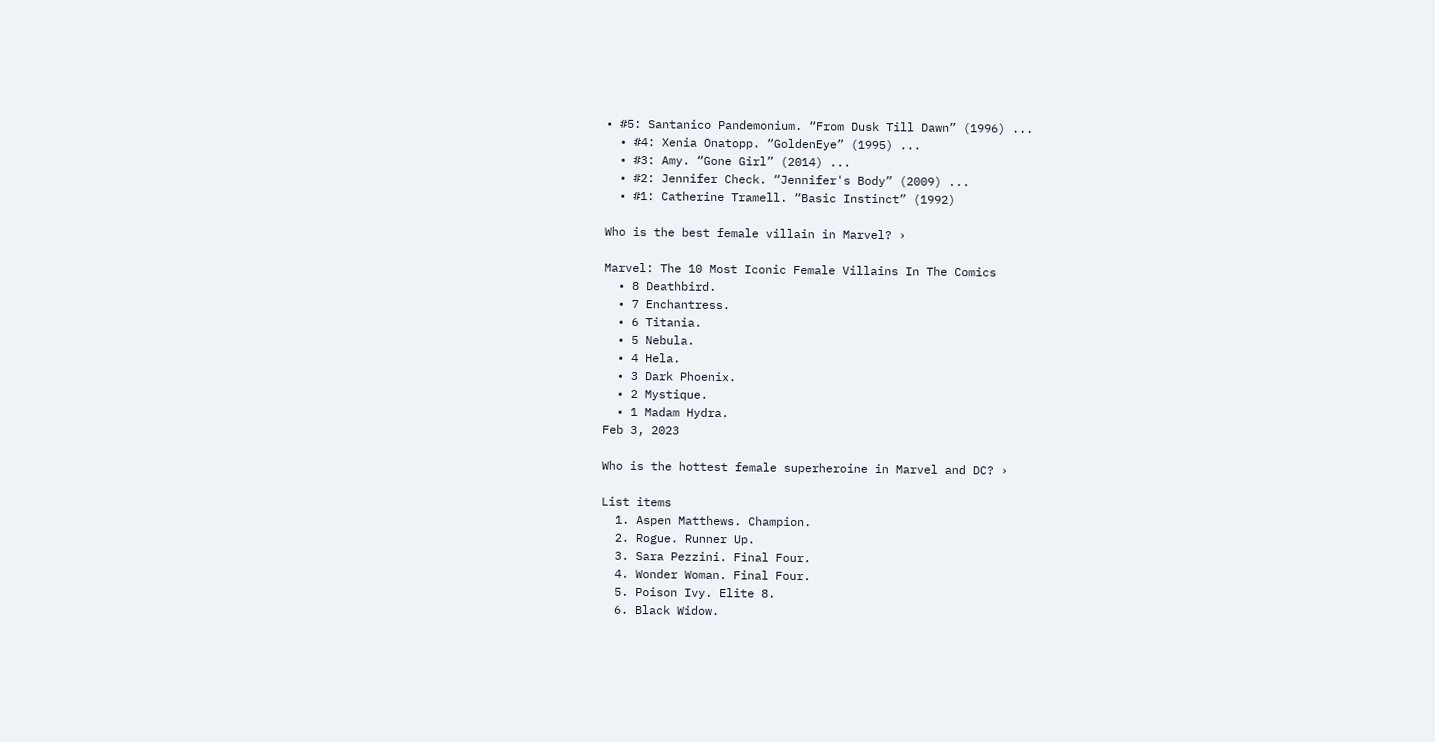• #5: Santanico Pandemonium. “From Dusk Till Dawn” (1996) ...
  • #4: Xenia Onatopp. “GoldenEye” (1995) ...
  • #3: Amy. “Gone Girl” (2014) ...
  • #2: Jennifer Check. “Jennifer's Body” (2009) ...
  • #1: Catherine Tramell. “Basic Instinct” (1992)

Who is the best female villain in Marvel? ›

Marvel: The 10 Most Iconic Female Villains In The Comics
  • 8 Deathbird.
  • 7 Enchantress.
  • 6 Titania.
  • 5 Nebula.
  • 4 Hela.
  • 3 Dark Phoenix.
  • 2 Mystique.
  • 1 Madam Hydra.
Feb 3, 2023

Who is the hottest female superheroine in Marvel and DC? ›

List items
  1. Aspen Matthews. Champion.
  2. Rogue. Runner Up.
  3. Sara Pezzini. Final Four.
  4. Wonder Woman. Final Four.
  5. Poison Ivy. Elite 8.
  6. Black Widow.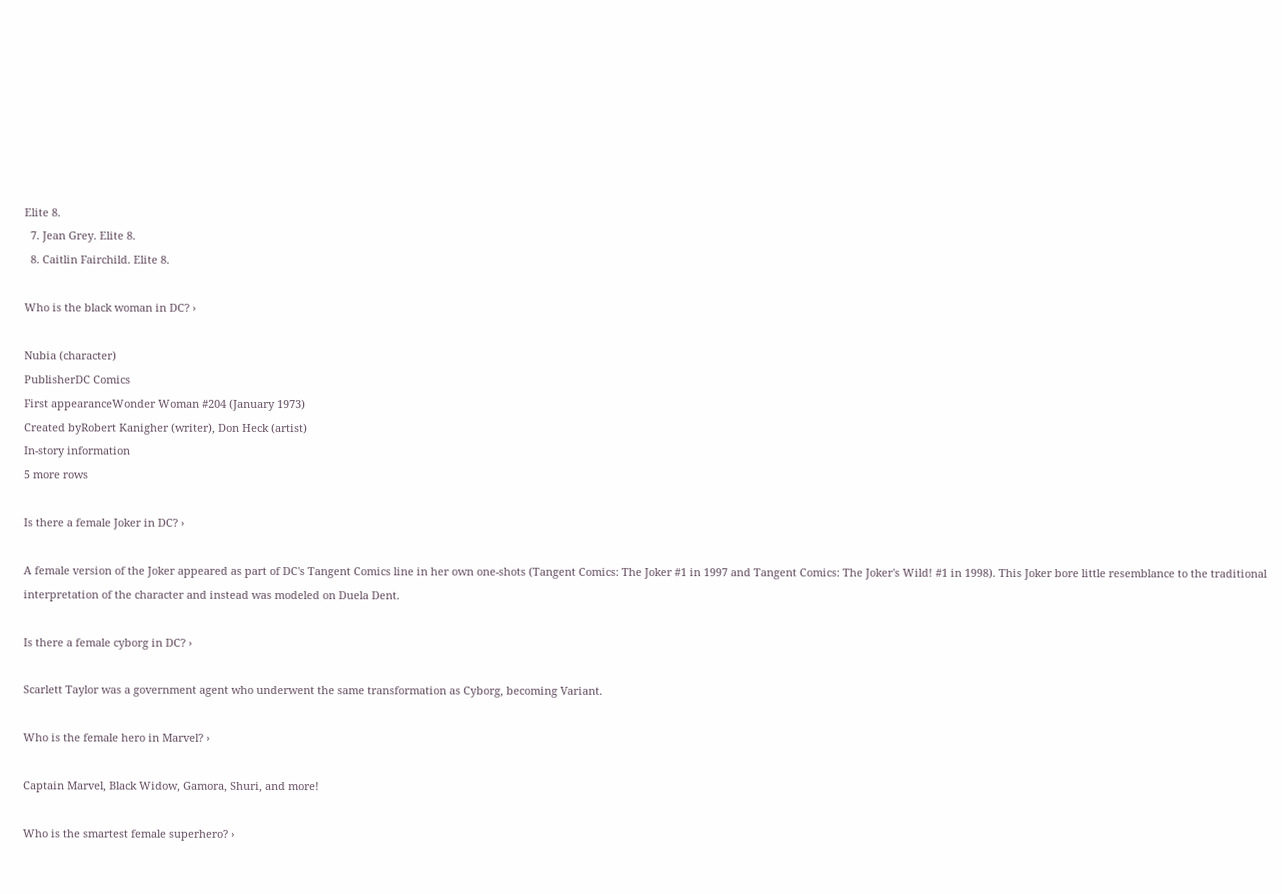Elite 8.
  7. Jean Grey. Elite 8.
  8. Caitlin Fairchild. Elite 8.

Who is the black woman in DC? ›

Nubia (character)
PublisherDC Comics
First appearanceWonder Woman #204 (January 1973)
Created byRobert Kanigher (writer), Don Heck (artist)
In-story information
5 more rows

Is there a female Joker in DC? ›

A female version of the Joker appeared as part of DC's Tangent Comics line in her own one-shots (Tangent Comics: The Joker #1 in 1997 and Tangent Comics: The Joker's Wild! #1 in 1998). This Joker bore little resemblance to the traditional interpretation of the character and instead was modeled on Duela Dent.

Is there a female cyborg in DC? ›

Scarlett Taylor was a government agent who underwent the same transformation as Cyborg, becoming Variant.

Who is the female hero in Marvel? ›

Captain Marvel, Black Widow, Gamora, Shuri, and more!

Who is the smartest female superhero? ›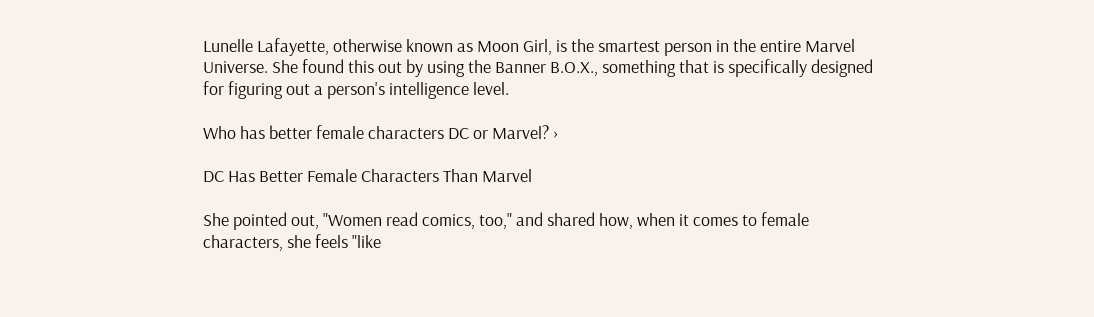Lunelle Lafayette, otherwise known as Moon Girl, is the smartest person in the entire Marvel Universe. She found this out by using the Banner B.O.X., something that is specifically designed for figuring out a person's intelligence level.

Who has better female characters DC or Marvel? ›

DC Has Better Female Characters Than Marvel

She pointed out, "Women read comics, too," and shared how, when it comes to female characters, she feels "like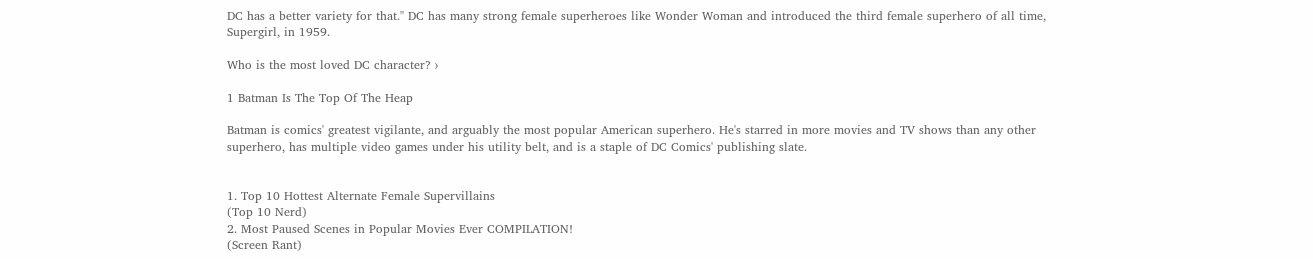DC has a better variety for that." DC has many strong female superheroes like Wonder Woman and introduced the third female superhero of all time, Supergirl, in 1959.

Who is the most loved DC character? ›

1 Batman Is The Top Of The Heap

Batman is comics' greatest vigilante, and arguably the most popular American superhero. He's starred in more movies and TV shows than any other superhero, has multiple video games under his utility belt, and is a staple of DC Comics' publishing slate.


1. Top 10 Hottest Alternate Female Supervillains
(Top 10 Nerd)
2. Most Paused Scenes in Popular Movies Ever COMPILATION!
(Screen Rant)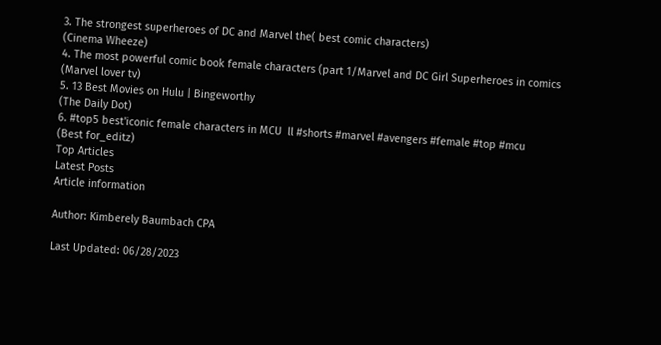3. The strongest superheroes of DC and Marvel the( best comic characters)
(Cinema Wheeze)
4. The most powerful comic book female characters (part 1/Marvel and DC Girl Superheroes in comics
(Marvel lover tv)
5. 13 Best Movies on Hulu | Bingeworthy
(The Daily Dot)
6. #top5 best'iconic female characters in MCU  ll #shorts #marvel #avengers #female #top #mcu
(Best for_editz)
Top Articles
Latest Posts
Article information

Author: Kimberely Baumbach CPA

Last Updated: 06/28/2023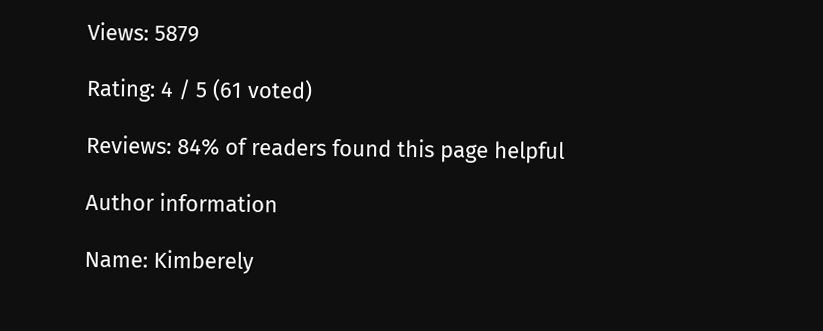Views: 5879

Rating: 4 / 5 (61 voted)

Reviews: 84% of readers found this page helpful

Author information

Name: Kimberely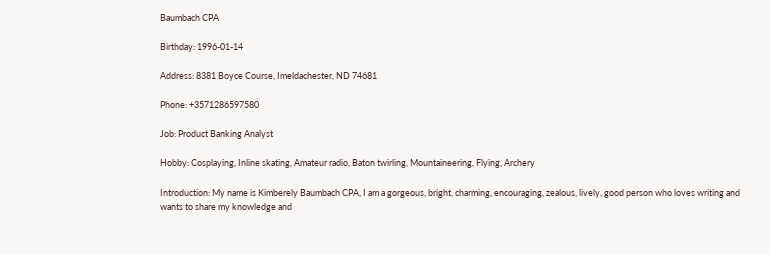Baumbach CPA

Birthday: 1996-01-14

Address: 8381 Boyce Course, Imeldachester, ND 74681

Phone: +3571286597580

Job: Product Banking Analyst

Hobby: Cosplaying, Inline skating, Amateur radio, Baton twirling, Mountaineering, Flying, Archery

Introduction: My name is Kimberely Baumbach CPA, I am a gorgeous, bright, charming, encouraging, zealous, lively, good person who loves writing and wants to share my knowledge and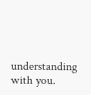understanding with you.